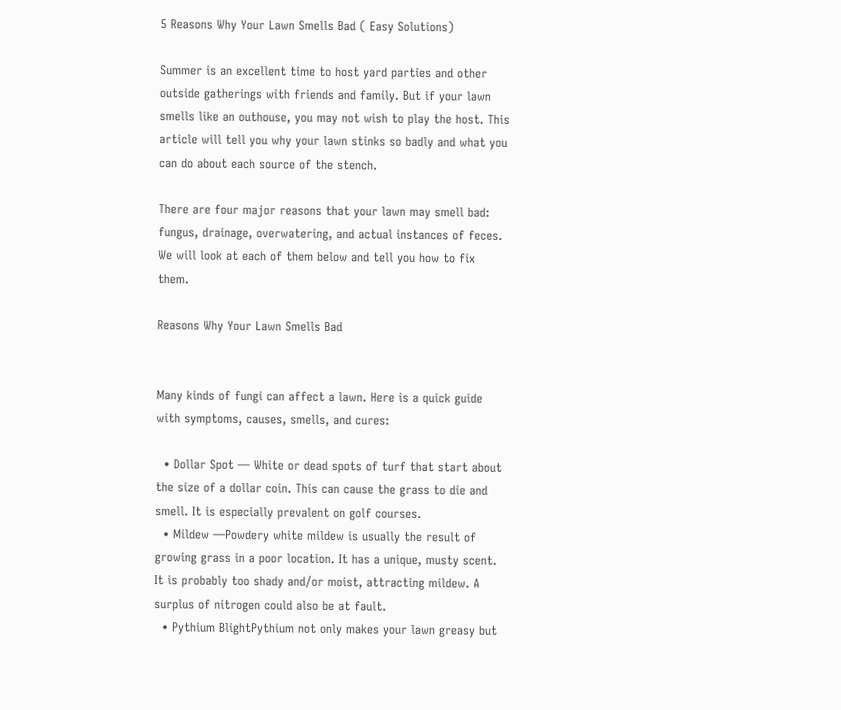5 Reasons Why Your Lawn Smells Bad ( Easy Solutions)

Summer is an excellent time to host yard parties and other outside gatherings with friends and family. But if your lawn smells like an outhouse, you may not wish to play the host. This article will tell you why your lawn stinks so badly and what you can do about each source of the stench.

There are four major reasons that your lawn may smell bad: fungus, drainage, overwatering, and actual instances of feces. We will look at each of them below and tell you how to fix them.

Reasons Why Your Lawn Smells Bad


Many kinds of fungi can affect a lawn. Here is a quick guide with symptoms, causes, smells, and cures:

  • Dollar Spot — White or dead spots of turf that start about the size of a dollar coin. This can cause the grass to die and smell. It is especially prevalent on golf courses.
  • Mildew —Powdery white mildew is usually the result of growing grass in a poor location. It has a unique, musty scent. It is probably too shady and/or moist, attracting mildew. A surplus of nitrogen could also be at fault.
  • Pythium BlightPythium not only makes your lawn greasy but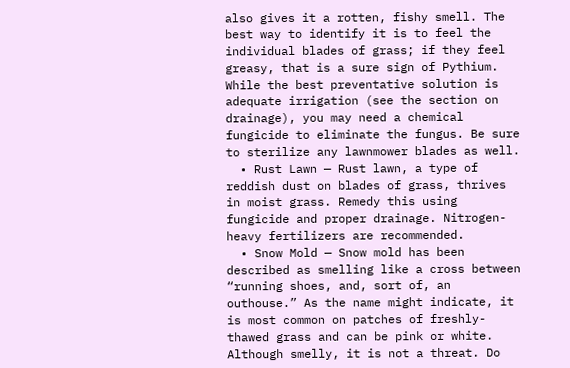also gives it a rotten, fishy smell. The best way to identify it is to feel the individual blades of grass; if they feel greasy, that is a sure sign of Pythium. While the best preventative solution is adequate irrigation (see the section on drainage), you may need a chemical fungicide to eliminate the fungus. Be sure to sterilize any lawnmower blades as well.
  • Rust Lawn — Rust lawn, a type of reddish dust on blades of grass, thrives in moist grass. Remedy this using fungicide and proper drainage. Nitrogen-heavy fertilizers are recommended.
  • Snow Mold — Snow mold has been described as smelling like a cross between “running shoes, and, sort of, an outhouse.” As the name might indicate, it is most common on patches of freshly-thawed grass and can be pink or white. Although smelly, it is not a threat. Do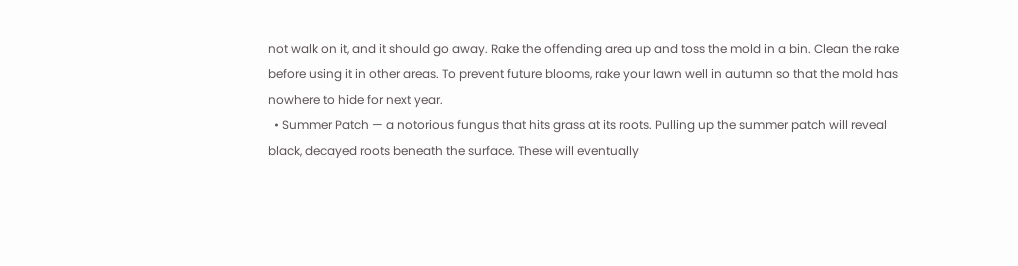not walk on it, and it should go away. Rake the offending area up and toss the mold in a bin. Clean the rake before using it in other areas. To prevent future blooms, rake your lawn well in autumn so that the mold has nowhere to hide for next year.
  • Summer Patch — a notorious fungus that hits grass at its roots. Pulling up the summer patch will reveal black, decayed roots beneath the surface. These will eventually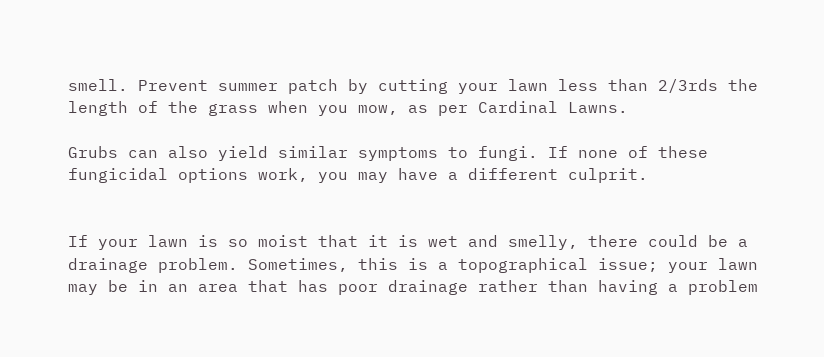smell. Prevent summer patch by cutting your lawn less than 2/3rds the length of the grass when you mow, as per Cardinal Lawns.

Grubs can also yield similar symptoms to fungi. If none of these fungicidal options work, you may have a different culprit.


If your lawn is so moist that it is wet and smelly, there could be a drainage problem. Sometimes, this is a topographical issue; your lawn may be in an area that has poor drainage rather than having a problem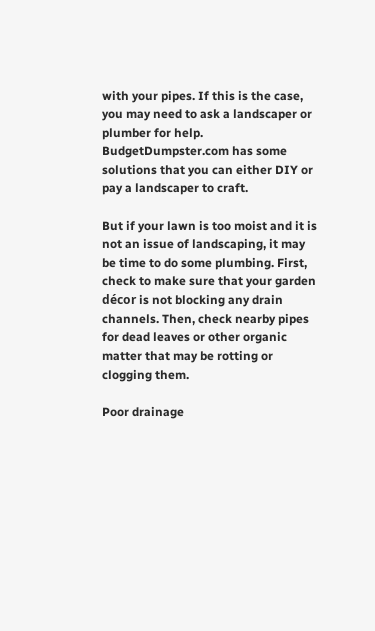with your pipes. If this is the case, you may need to ask a landscaper or plumber for help. BudgetDumpster.com has some solutions that you can either DIY or pay a landscaper to craft.

But if your lawn is too moist and it is not an issue of landscaping, it may be time to do some plumbing. First, check to make sure that your garden décor is not blocking any drain channels. Then, check nearby pipes for dead leaves or other organic matter that may be rotting or clogging them.

Poor drainage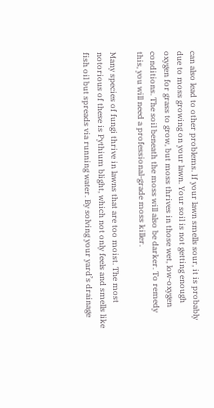can also lead to other problems. If your lawn smells sour, it is probably due to moss growing on your lawn. Your soil is not getting enough oxygen for grass to grow, but moss thrives in those wet, low-oxygen conditions. The soil beneath the moss will also be darker. To remedy this, you will need a professional-grade moss killer.

Many species of fungi thrive in lawns that are too moist. The most notorious of these is Pythium blight, which not only feels and smells like fish oil but spreads via running water. By solving your yard’s drainage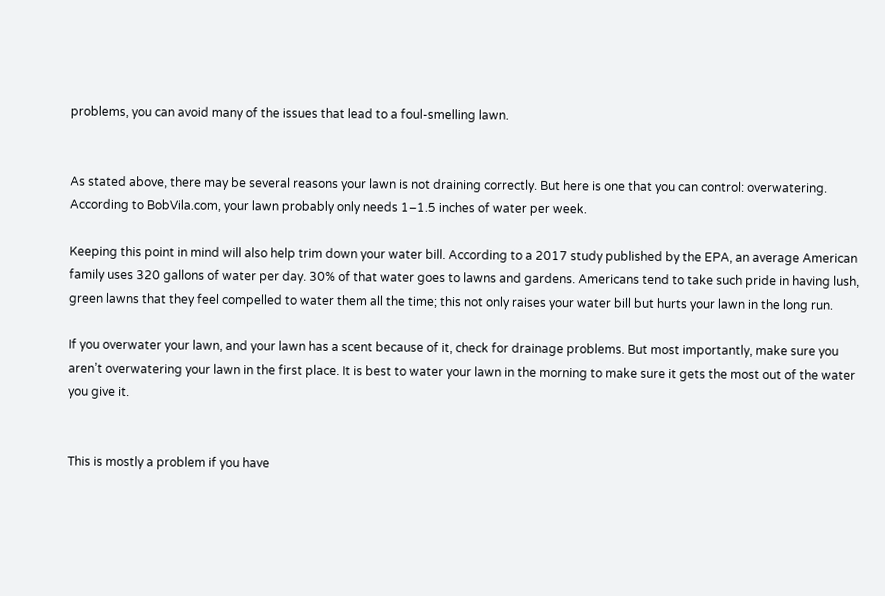problems, you can avoid many of the issues that lead to a foul-smelling lawn.


As stated above, there may be several reasons your lawn is not draining correctly. But here is one that you can control: overwatering. According to BobVila.com, your lawn probably only needs 1–1.5 inches of water per week.

Keeping this point in mind will also help trim down your water bill. According to a 2017 study published by the EPA, an average American family uses 320 gallons of water per day. 30% of that water goes to lawns and gardens. Americans tend to take such pride in having lush, green lawns that they feel compelled to water them all the time; this not only raises your water bill but hurts your lawn in the long run.

If you overwater your lawn, and your lawn has a scent because of it, check for drainage problems. But most importantly, make sure you aren’t overwatering your lawn in the first place. It is best to water your lawn in the morning to make sure it gets the most out of the water you give it.


This is mostly a problem if you have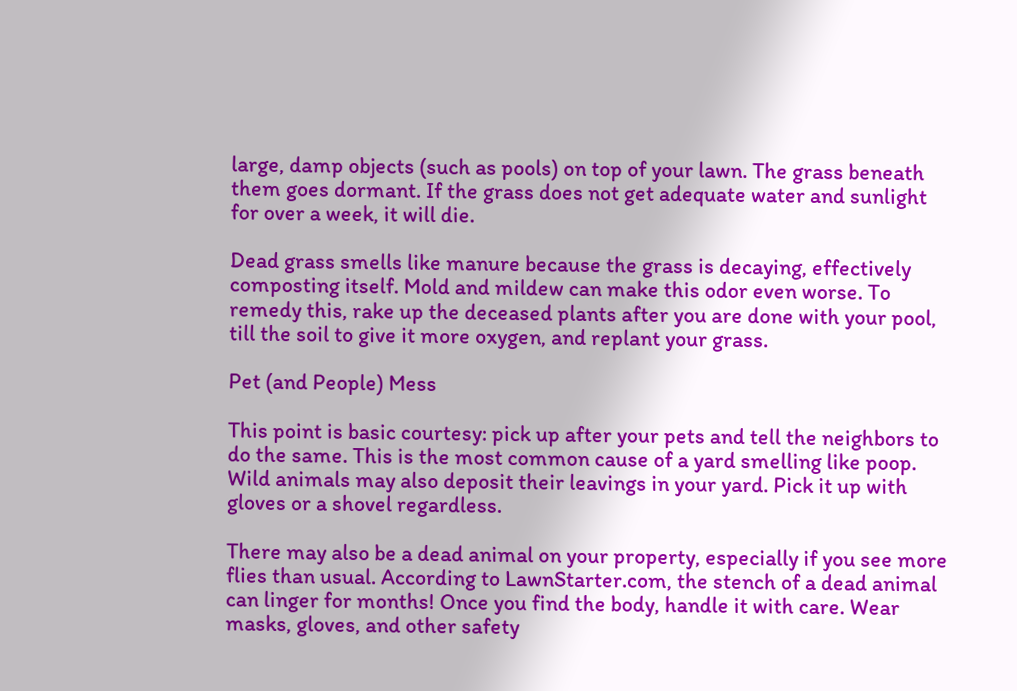large, damp objects (such as pools) on top of your lawn. The grass beneath them goes dormant. If the grass does not get adequate water and sunlight for over a week, it will die.

Dead grass smells like manure because the grass is decaying, effectively composting itself. Mold and mildew can make this odor even worse. To remedy this, rake up the deceased plants after you are done with your pool, till the soil to give it more oxygen, and replant your grass.

Pet (and People) Mess

This point is basic courtesy: pick up after your pets and tell the neighbors to do the same. This is the most common cause of a yard smelling like poop. Wild animals may also deposit their leavings in your yard. Pick it up with gloves or a shovel regardless.

There may also be a dead animal on your property, especially if you see more flies than usual. According to LawnStarter.com, the stench of a dead animal can linger for months! Once you find the body, handle it with care. Wear masks, gloves, and other safety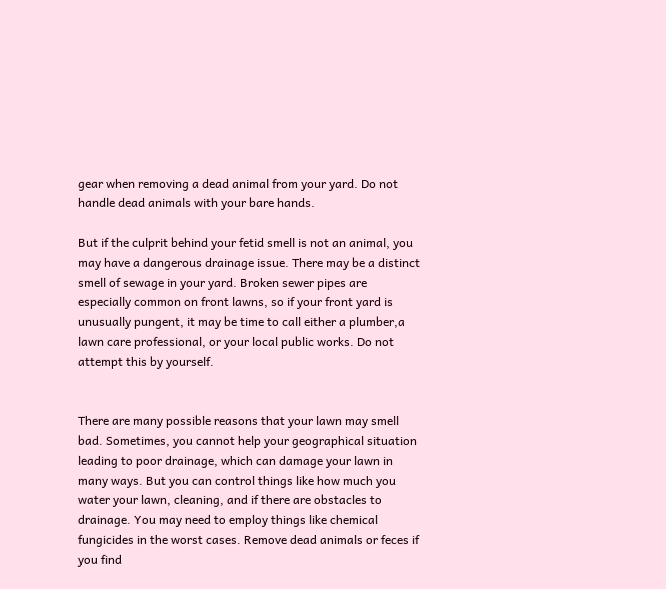gear when removing a dead animal from your yard. Do not handle dead animals with your bare hands.

But if the culprit behind your fetid smell is not an animal, you may have a dangerous drainage issue. There may be a distinct smell of sewage in your yard. Broken sewer pipes are especially common on front lawns, so if your front yard is unusually pungent, it may be time to call either a plumber,a lawn care professional, or your local public works. Do not attempt this by yourself.


There are many possible reasons that your lawn may smell bad. Sometimes, you cannot help your geographical situation leading to poor drainage, which can damage your lawn in many ways. But you can control things like how much you water your lawn, cleaning, and if there are obstacles to drainage. You may need to employ things like chemical fungicides in the worst cases. Remove dead animals or feces if you find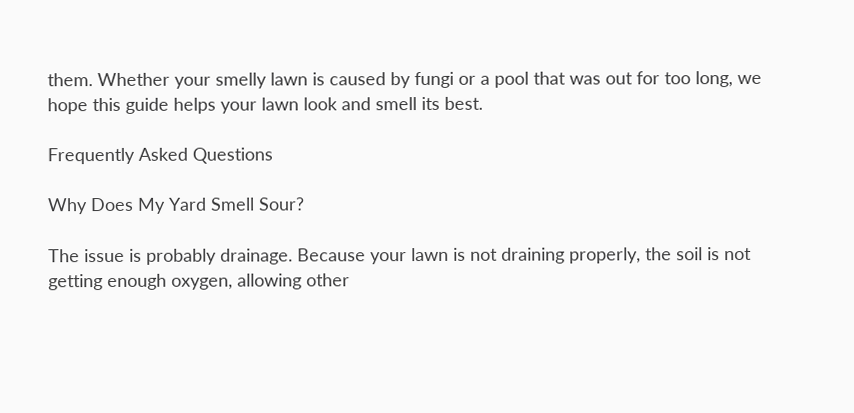them. Whether your smelly lawn is caused by fungi or a pool that was out for too long, we hope this guide helps your lawn look and smell its best.

Frequently Asked Questions

Why Does My Yard Smell Sour?

The issue is probably drainage. Because your lawn is not draining properly, the soil is not getting enough oxygen, allowing other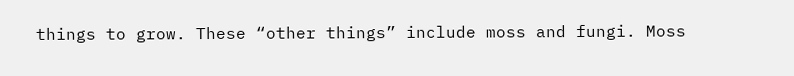things to grow. These “other things” include moss and fungi. Moss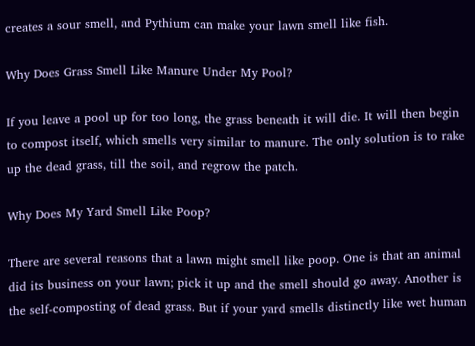creates a sour smell, and Pythium can make your lawn smell like fish.

Why Does Grass Smell Like Manure Under My Pool?

If you leave a pool up for too long, the grass beneath it will die. It will then begin to compost itself, which smells very similar to manure. The only solution is to rake up the dead grass, till the soil, and regrow the patch.

Why Does My Yard Smell Like Poop?

There are several reasons that a lawn might smell like poop. One is that an animal did its business on your lawn; pick it up and the smell should go away. Another is the self-composting of dead grass. But if your yard smells distinctly like wet human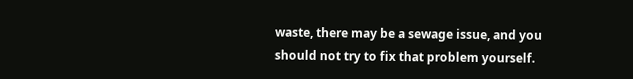waste, there may be a sewage issue, and you should not try to fix that problem yourself.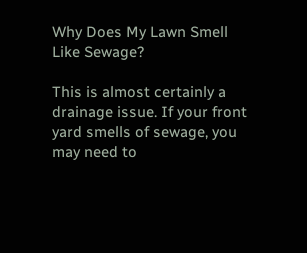Why Does My Lawn Smell Like Sewage?

This is almost certainly a drainage issue. If your front yard smells of sewage, you may need to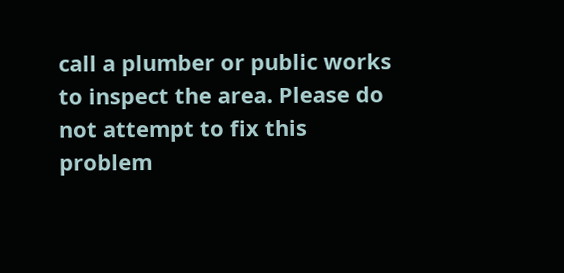call a plumber or public works to inspect the area. Please do not attempt to fix this problem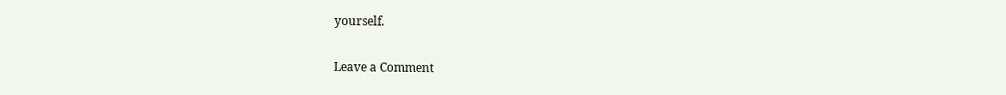yourself.

Leave a Comment